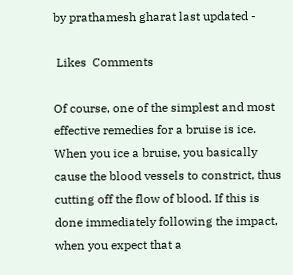by prathamesh gharat last updated -

 Likes  Comments

Of course, one of the simplest and most effective remedies for a bruise is ice. When you ice a bruise, you basically cause the blood vessels to constrict, thus cutting off the flow of blood. If this is done immediately following the impact, when you expect that a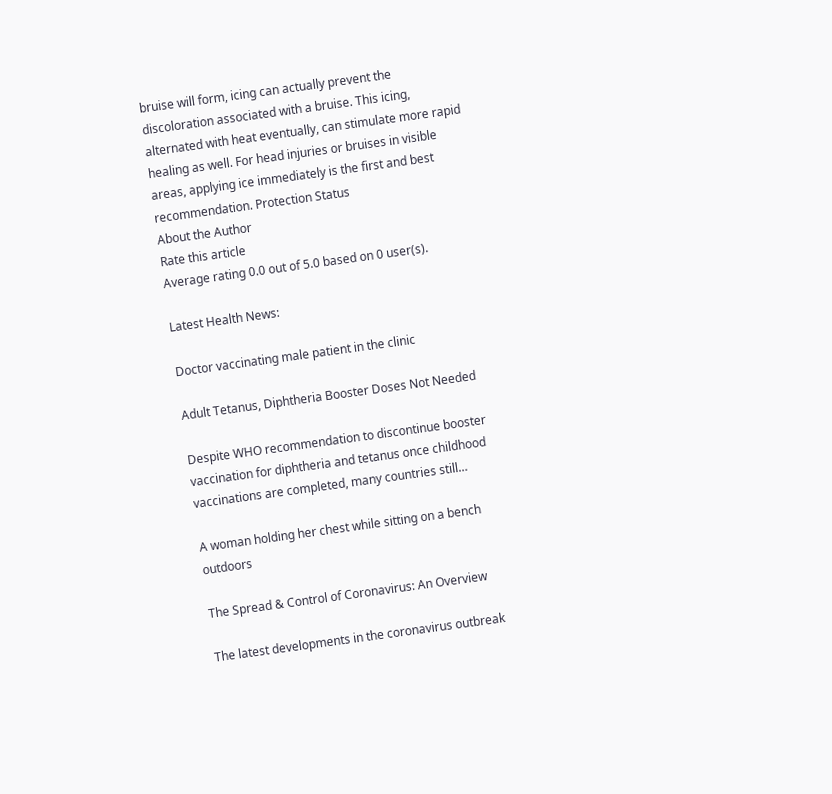bruise will form, icing can actually prevent the discoloration associated with a bruise. This icing, alternated with heat eventually, can stimulate more rapid healing as well. For head injuries or bruises in visible areas, applying ice immediately is the first and best recommendation. Protection Status
About the Author
Rate this article
Average rating 0.0 out of 5.0 based on 0 user(s).

Latest Health News:

Doctor vaccinating male patient in the clinic

Adult Tetanus, Diphtheria Booster Doses Not Needed

Despite WHO recommendation to discontinue booster vaccination for diphtheria and tetanus once childhood vaccinations are completed, many countries still…

A woman holding her chest while sitting on a bench outdoors

The Spread & Control of Coronavirus: An Overview

The latest developments in the coronavirus outbreak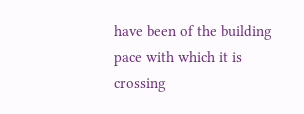have been of the building pace with which it is crossing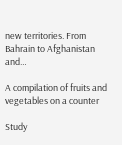new territories. From Bahrain to Afghanistan and…

A compilation of fruits and vegetables on a counter

Study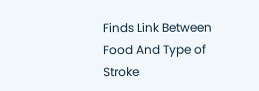Finds Link Between Food And Type of Stroke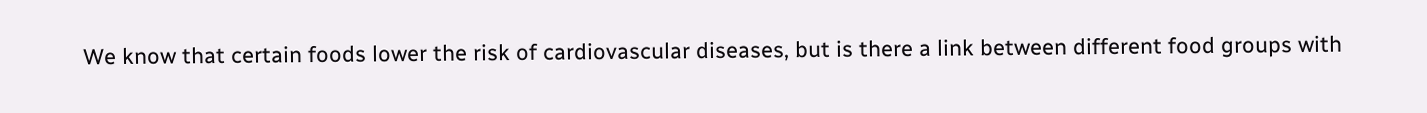We know that certain foods lower the risk of cardiovascular diseases, but is there a link between different food groups with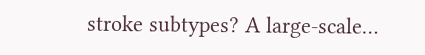stroke subtypes? A large-scale…